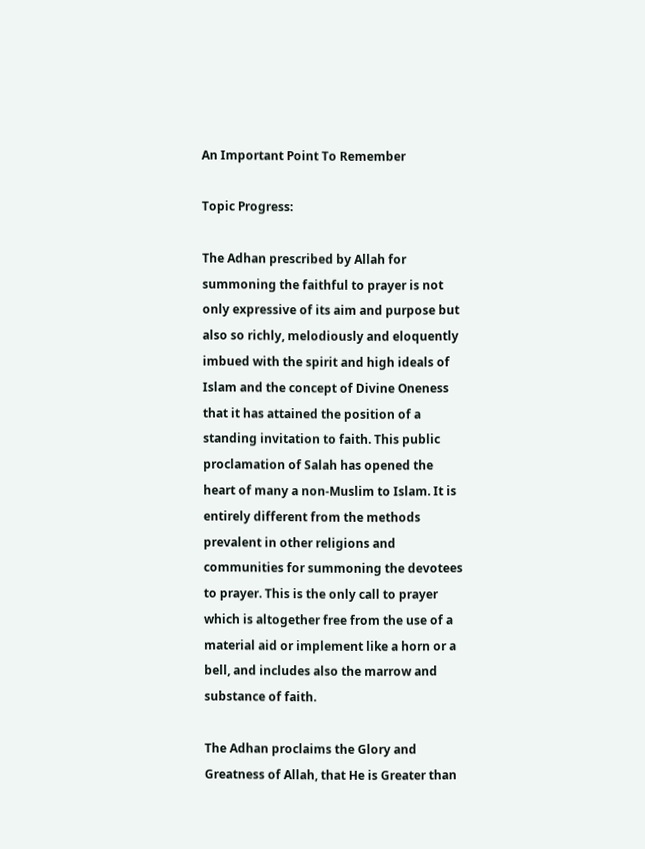An Important Point To Remember

Topic Progress:

The Adhan prescribed by Allah for summoning the faithful to prayer is not only expressive of its aim and purpose but also so richly, melodiously and eloquently imbued with the spirit and high ideals of Islam and the concept of Divine Oneness that it has attained the position of a standing invitation to faith. This public proclamation of Salah has opened the heart of many a non-Muslim to Islam. It is entirely different from the methods prevalent in other religions and communities for summoning the devotees to prayer. This is the only call to prayer which is altogether free from the use of a material aid or implement like a horn or a bell, and includes also the marrow and substance of faith.

The Adhan proclaims the Glory and Greatness of Allah, that He is Greater than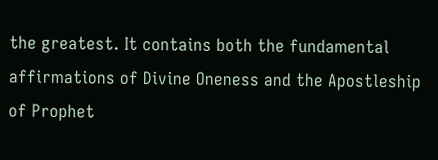the greatest. It contains both the fundamental affirmations of Divine Oneness and the Apostleship of Prophet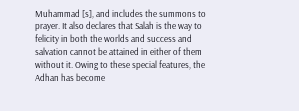Muhammad [s], and includes the summons to prayer. It also declares that Salah is the way to felicity in both the worlds and success and salvation cannot be attained in either of them without it. Owing to these special features, the Adhan has become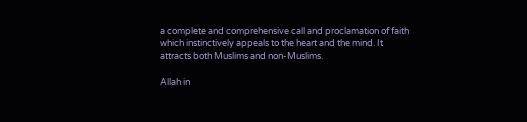a complete and comprehensive call and proclamation of faith which instinctively appeals to the heart and the mind. It attracts both Muslims and non-Muslims.

Allah in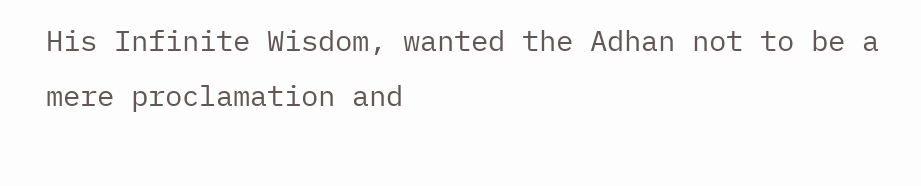His Infinite Wisdom, wanted the Adhan not to be a mere proclamation and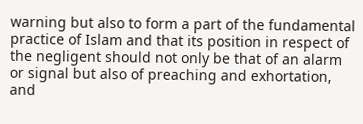warning but also to form a part of the fundamental practice of Islam and that its position in respect of the negligent should not only be that of an alarm or signal but also of preaching and exhortation, and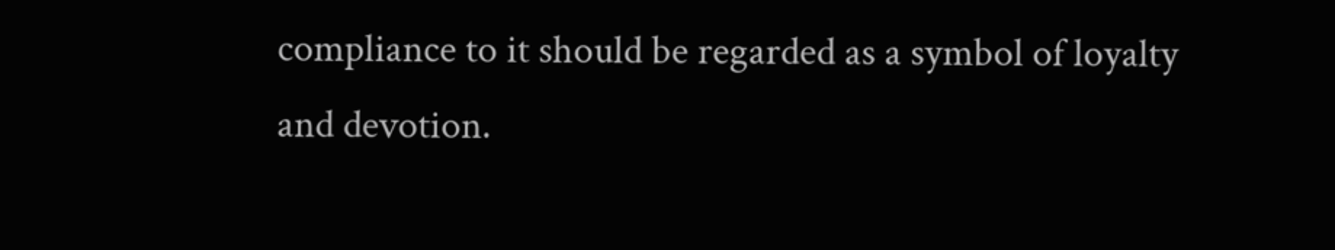compliance to it should be regarded as a symbol of loyalty and devotion.